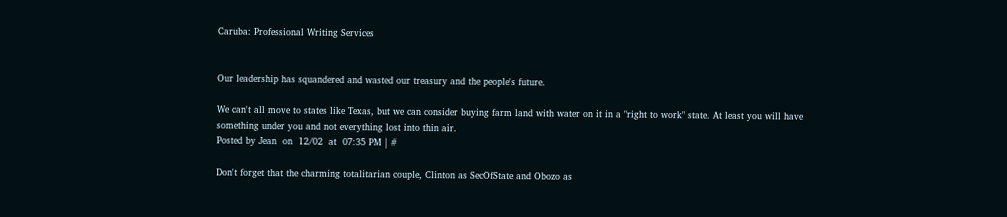Caruba: Professional Writing Services


Our leadership has squandered and wasted our treasury and the people's future.

We can't all move to states like Texas, but we can consider buying farm land with water on it in a "right to work" state. At least you will have something under you and not everything lost into thin air.
Posted by Jean  on  12/02  at  07:35 PM | #

Don't forget that the charming totalitarian couple, Clinton as SecOfState and Obozo as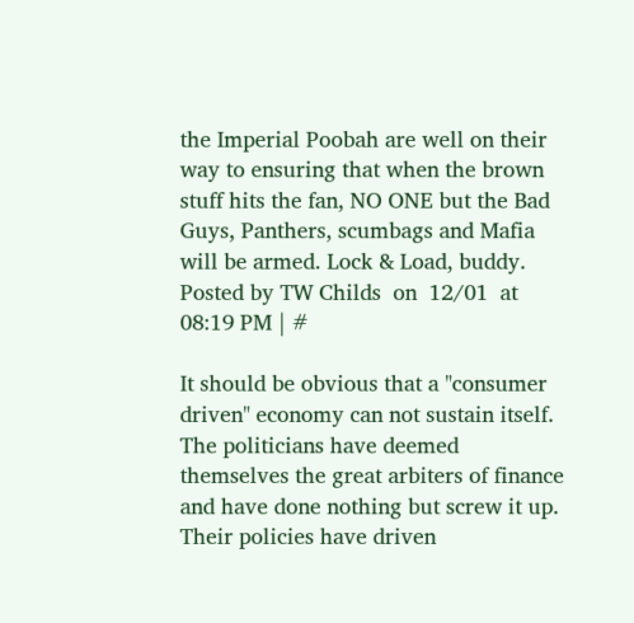the Imperial Poobah are well on their way to ensuring that when the brown stuff hits the fan, NO ONE but the Bad Guys, Panthers, scumbags and Mafia will be armed. Lock & Load, buddy.
Posted by TW Childs  on  12/01  at  08:19 PM | #

It should be obvious that a "consumer driven" economy can not sustain itself. The politicians have deemed themselves the great arbiters of finance and have done nothing but screw it up. Their policies have driven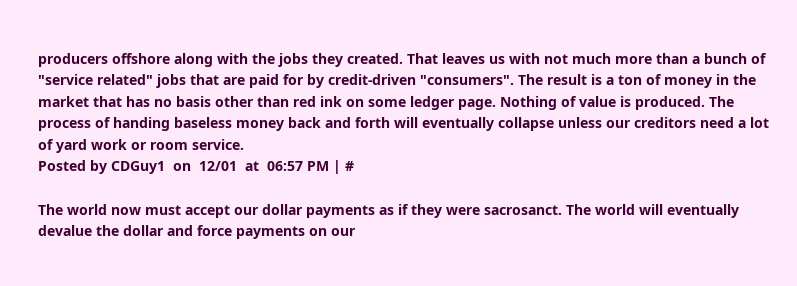producers offshore along with the jobs they created. That leaves us with not much more than a bunch of "service related" jobs that are paid for by credit-driven "consumers". The result is a ton of money in the market that has no basis other than red ink on some ledger page. Nothing of value is produced. The process of handing baseless money back and forth will eventually collapse unless our creditors need a lot of yard work or room service.
Posted by CDGuy1  on  12/01  at  06:57 PM | #

The world now must accept our dollar payments as if they were sacrosanct. The world will eventually devalue the dollar and force payments on our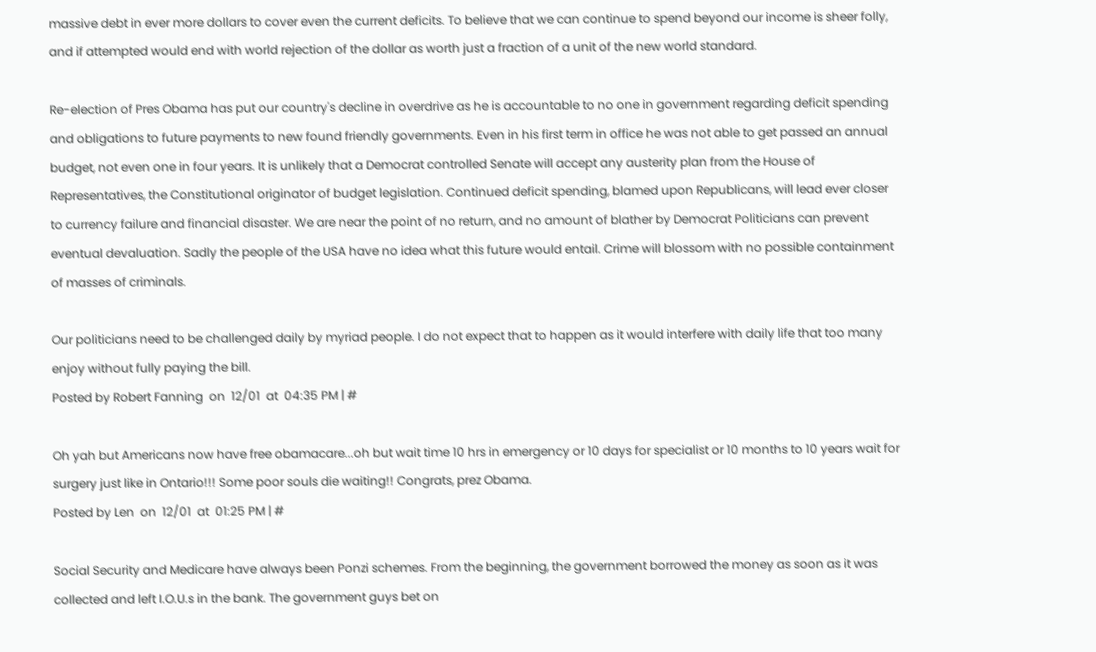massive debt in ever more dollars to cover even the current deficits. To believe that we can continue to spend beyond our income is sheer folly, and if attempted would end with world rejection of the dollar as worth just a fraction of a unit of the new world standard.

Re-election of Pres Obama has put our country's decline in overdrive as he is accountable to no one in government regarding deficit spending and obligations to future payments to new found friendly governments. Even in his first term in office he was not able to get passed an annual budget, not even one in four years. It is unlikely that a Democrat controlled Senate will accept any austerity plan from the House of Representatives, the Constitutional originator of budget legislation. Continued deficit spending, blamed upon Republicans, will lead ever closer to currency failure and financial disaster. We are near the point of no return, and no amount of blather by Democrat Politicians can prevent eventual devaluation. Sadly the people of the USA have no idea what this future would entail. Crime will blossom with no possible containment of masses of criminals.

Our politicians need to be challenged daily by myriad people. I do not expect that to happen as it would interfere with daily life that too many enjoy without fully paying the bill.
Posted by Robert Fanning  on  12/01  at  04:35 PM | #

Oh yah but Americans now have free obamacare...oh but wait time 10 hrs in emergency or 10 days for specialist or 10 months to 10 years wait for surgery just like in Ontario!!! Some poor souls die waiting!! Congrats, prez Obama.
Posted by Len  on  12/01  at  01:25 PM | #

Social Security and Medicare have always been Ponzi schemes. From the beginning, the government borrowed the money as soon as it was collected and left I.O.U.s in the bank. The government guys bet on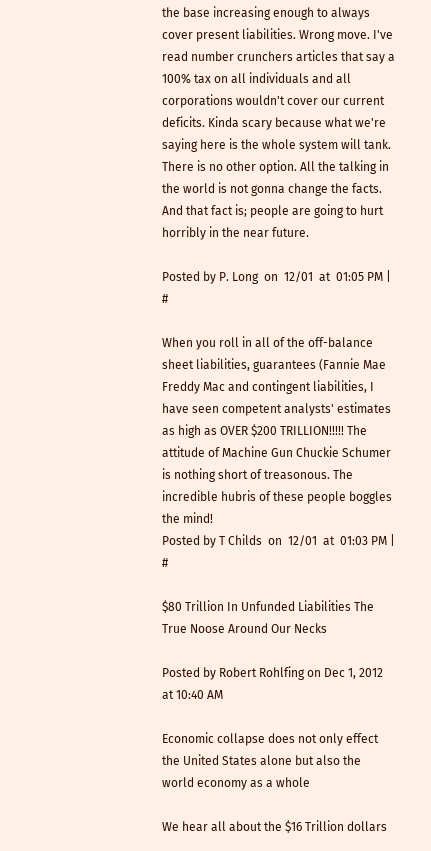the base increasing enough to always cover present liabilities. Wrong move. I've read number crunchers articles that say a 100% tax on all individuals and all corporations wouldn't cover our current deficits. Kinda scary because what we're saying here is the whole system will tank. There is no other option. All the talking in the world is not gonna change the facts. And that fact is; people are going to hurt horribly in the near future.

Posted by P. Long  on  12/01  at  01:05 PM | #

When you roll in all of the off-balance sheet liabilities, guarantees (Fannie Mae Freddy Mac and contingent liabilities, I have seen competent analysts' estimates as high as OVER $200 TRILLION!!!!! The attitude of Machine Gun Chuckie Schumer is nothing short of treasonous. The incredible hubris of these people boggles the mind!
Posted by T Childs  on  12/01  at  01:03 PM | #

$80 Trillion In Unfunded Liabilities The True Noose Around Our Necks

Posted by Robert Rohlfing on Dec 1, 2012 at 10:40 AM

Economic collapse does not only effect the United States alone but also the world economy as a whole

We hear all about the $16 Trillion dollars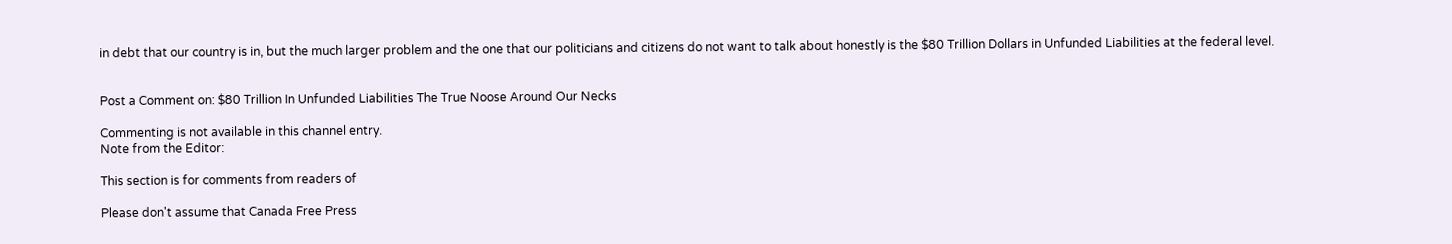in debt that our country is in, but the much larger problem and the one that our politicians and citizens do not want to talk about honestly is the $80 Trillion Dollars in Unfunded Liabilities at the federal level.


Post a Comment on: $80 Trillion In Unfunded Liabilities The True Noose Around Our Necks

Commenting is not available in this channel entry.
Note from the Editor:

This section is for comments from readers of

Please don't assume that Canada Free Press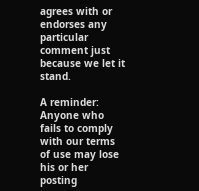agrees with or endorses any particular comment just because we let it stand.

A reminder: Anyone who fails to comply with our terms of use may lose his or her posting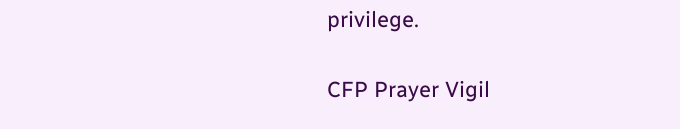privilege.

CFP Prayer Vigil